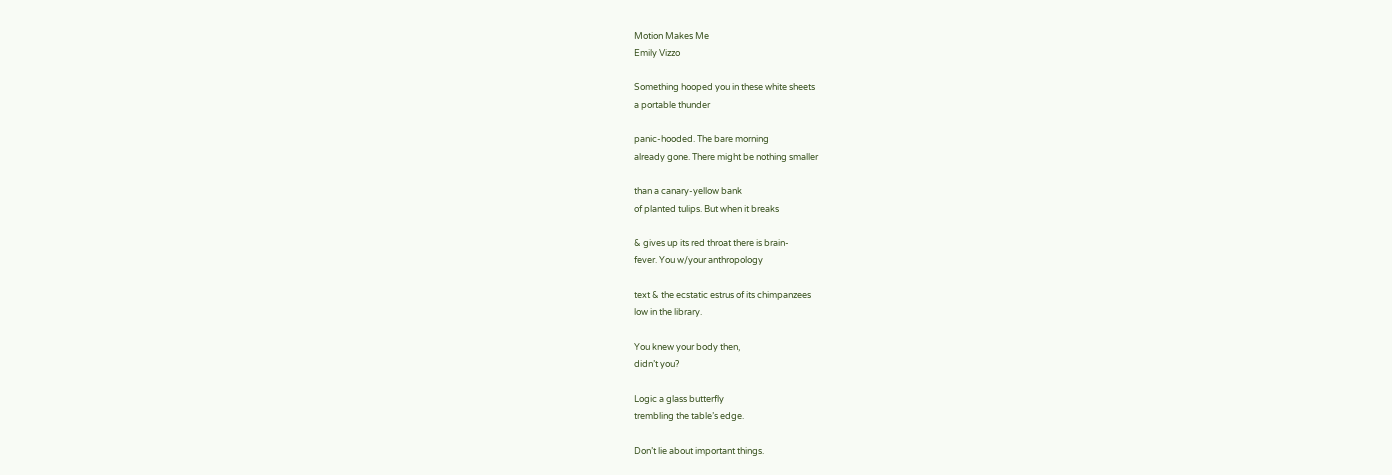Motion Makes Me
Emily Vizzo

Something hooped you in these white sheets
a portable thunder

panic-hooded. The bare morning
already gone. There might be nothing smaller

than a canary-yellow bank
of planted tulips. But when it breaks

& gives up its red throat there is brain-
fever. You w/your anthropology

text & the ecstatic estrus of its chimpanzees
low in the library.

You knew your body then,
didn’t you?

Logic a glass butterfly
trembling the table’s edge.

Don’t lie about important things.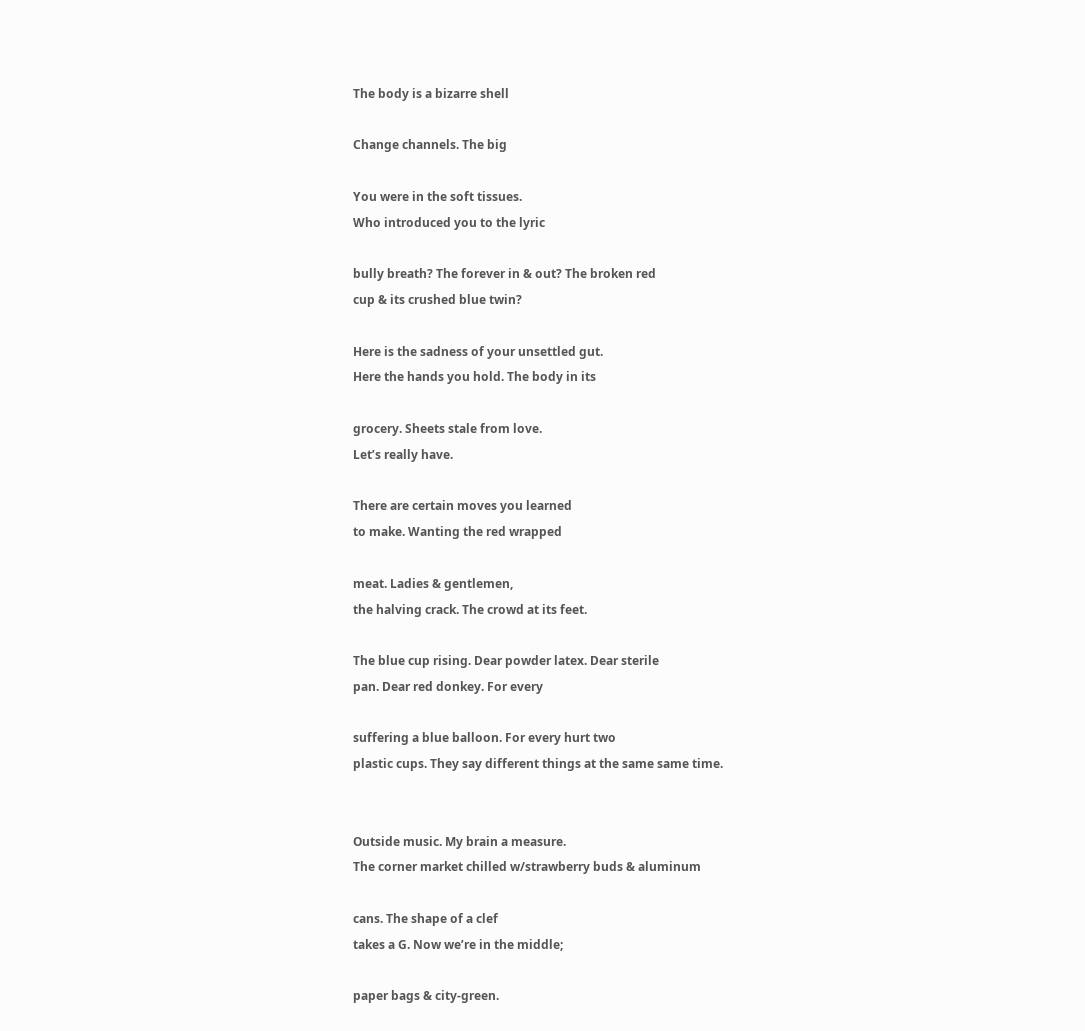The body is a bizarre shell

Change channels. The big

You were in the soft tissues.
Who introduced you to the lyric

bully breath? The forever in & out? The broken red
cup & its crushed blue twin?

Here is the sadness of your unsettled gut.
Here the hands you hold. The body in its

grocery. Sheets stale from love.
Let’s really have.

There are certain moves you learned
to make. Wanting the red wrapped

meat. Ladies & gentlemen,
the halving crack. The crowd at its feet.

The blue cup rising. Dear powder latex. Dear sterile
pan. Dear red donkey. For every

suffering a blue balloon. For every hurt two
plastic cups. They say different things at the same same time.


Outside music. My brain a measure.
The corner market chilled w/strawberry buds & aluminum

cans. The shape of a clef
takes a G. Now we’re in the middle;

paper bags & city-green.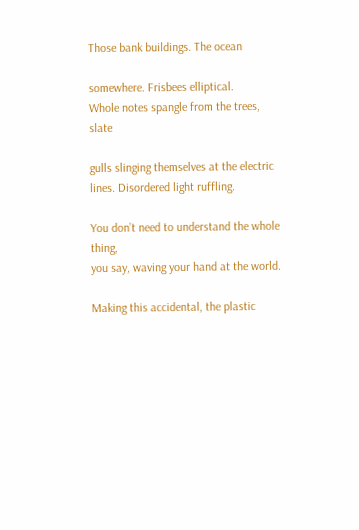Those bank buildings. The ocean

somewhere. Frisbees elliptical.
Whole notes spangle from the trees, slate

gulls slinging themselves at the electric
lines. Disordered light ruffling.

You don’t need to understand the whole thing,
you say, waving your hand at the world.

Making this accidental, the plastic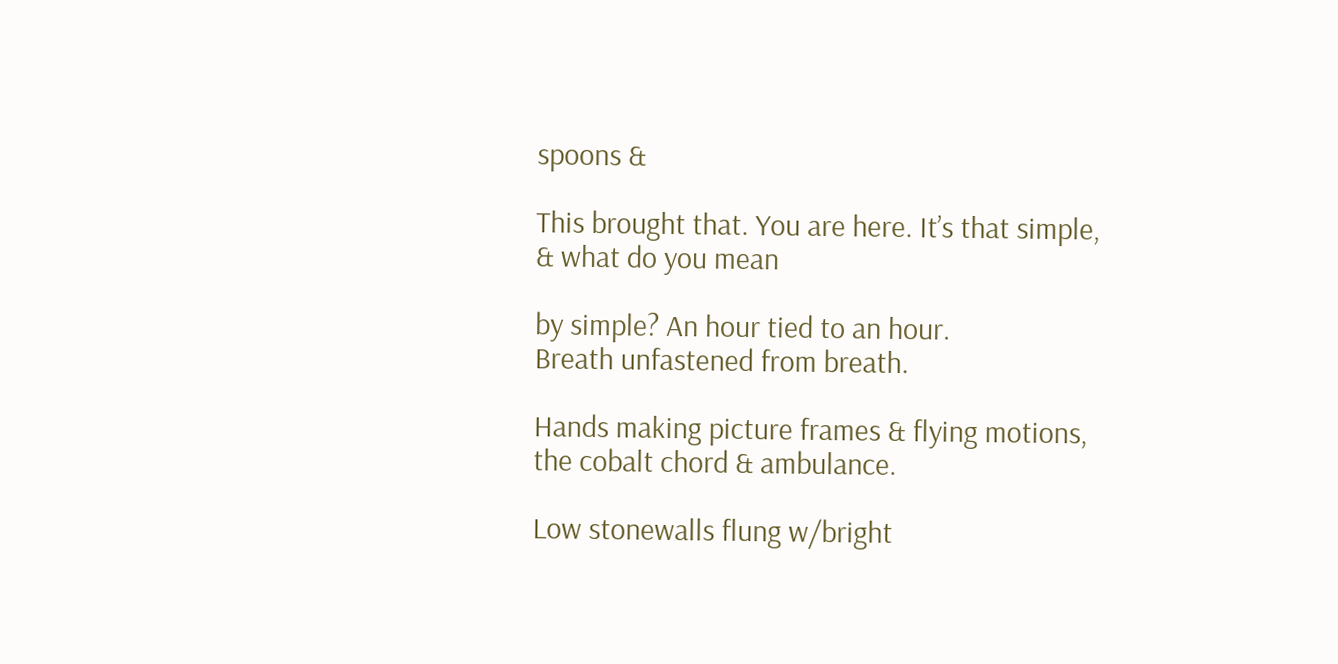spoons &

This brought that. You are here. It’s that simple,
& what do you mean

by simple? An hour tied to an hour.
Breath unfastened from breath.

Hands making picture frames & flying motions,
the cobalt chord & ambulance.

Low stonewalls flung w/bright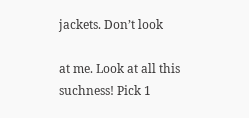jackets. Don’t look

at me. Look at all this
suchness! Pick 1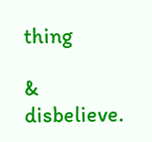thing

& disbelieve.